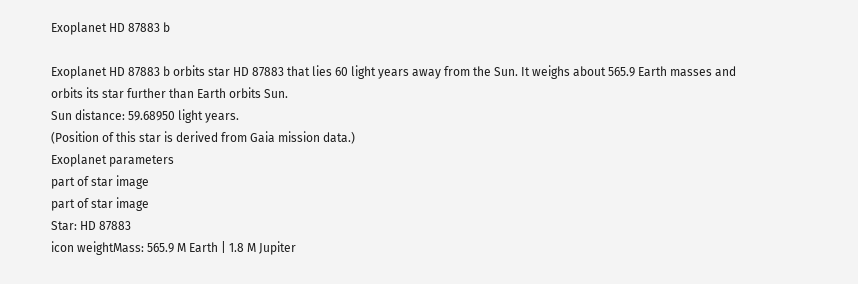Exoplanet HD 87883 b

Exoplanet HD 87883 b orbits star HD 87883 that lies 60 light years away from the Sun. It weighs about 565.9 Earth masses and orbits its star further than Earth orbits Sun.
Sun distance: 59.68950 light years.
(Position of this star is derived from Gaia mission data.)
Exoplanet parameters
part of star image
part of star image
Star: HD 87883
icon weightMass: 565.9 M Earth | 1.8 M Jupiter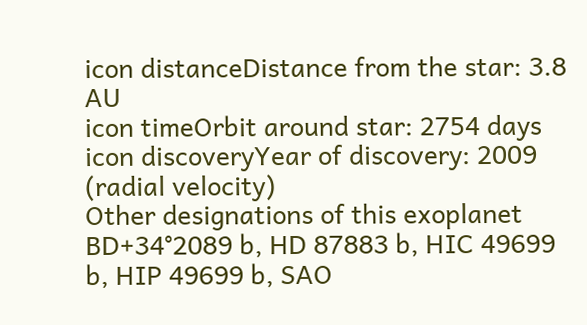icon distanceDistance from the star: 3.8 AU
icon timeOrbit around star: 2754 days
icon discoveryYear of discovery: 2009 (radial velocity)
Other designations of this exoplanet
BD+34°2089 b, HD 87883 b, HIC 49699 b, HIP 49699 b, SAO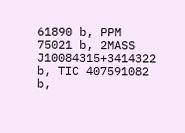61890 b, PPM 75021 b, 2MASS J10084315+3414322 b, TIC 407591082 b,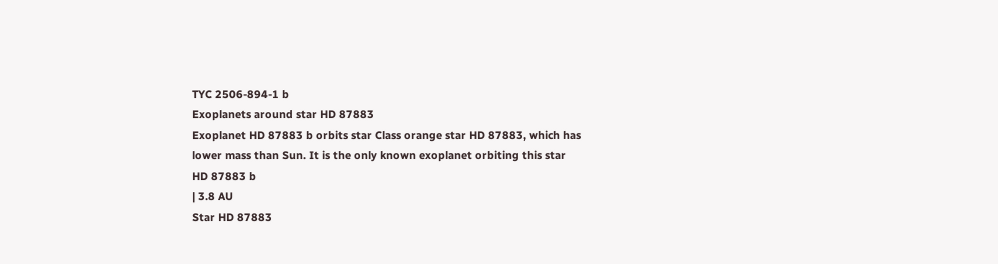TYC 2506-894-1 b
Exoplanets around star HD 87883
Exoplanet HD 87883 b orbits star Class orange star HD 87883, which has lower mass than Sun. It is the only known exoplanet orbiting this star
HD 87883 b
| 3.8 AU
Star HD 87883